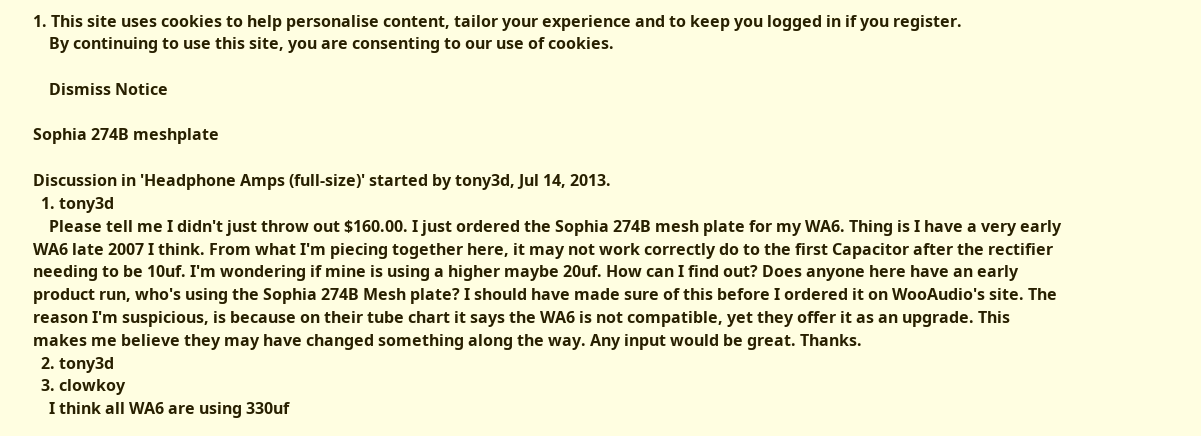1. This site uses cookies to help personalise content, tailor your experience and to keep you logged in if you register.
    By continuing to use this site, you are consenting to our use of cookies.

    Dismiss Notice

Sophia 274B meshplate

Discussion in 'Headphone Amps (full-size)' started by tony3d, Jul 14, 2013.
  1. tony3d
    Please tell me I didn't just throw out $160.00. I just ordered the Sophia 274B mesh plate for my WA6. Thing is I have a very early WA6 late 2007 I think. From what I'm piecing together here, it may not work correctly do to the first Capacitor after the rectifier needing to be 10uf. I'm wondering if mine is using a higher maybe 20uf. How can I find out? Does anyone here have an early product run, who's using the Sophia 274B Mesh plate? I should have made sure of this before I ordered it on WooAudio's site. The reason I'm suspicious, is because on their tube chart it says the WA6 is not compatible, yet they offer it as an upgrade. This makes me believe they may have changed something along the way. Any input would be great. Thanks.
  2. tony3d
  3. clowkoy
    I think all WA6 are using 330uf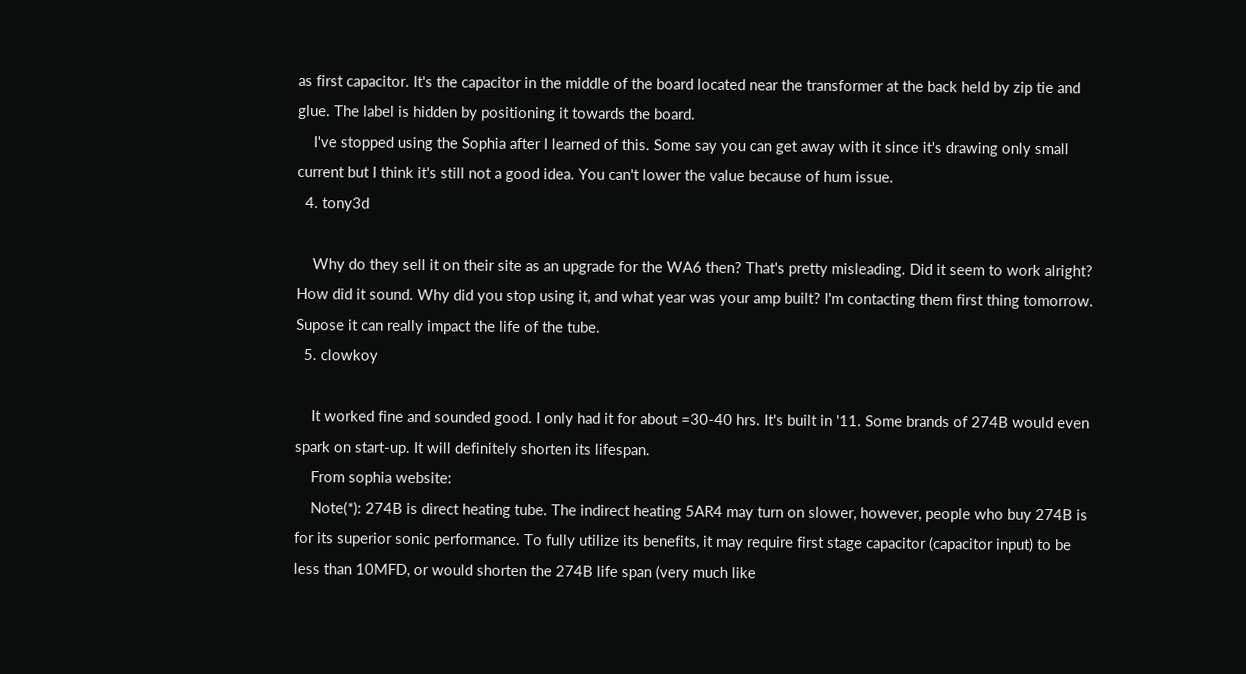as first capacitor. It's the capacitor in the middle of the board located near the transformer at the back held by zip tie and glue. The label is hidden by positioning it towards the board.
    I've stopped using the Sophia after I learned of this. Some say you can get away with it since it's drawing only small current but I think it's still not a good idea. You can't lower the value because of hum issue.
  4. tony3d

    Why do they sell it on their site as an upgrade for the WA6 then? That's pretty misleading. Did it seem to work alright? How did it sound. Why did you stop using it, and what year was your amp built? I'm contacting them first thing tomorrow. Supose it can really impact the life of the tube.
  5. clowkoy

    It worked fine and sounded good. I only had it for about =30-40 hrs. It's built in '11. Some brands of 274B would even spark on start-up. It will definitely shorten its lifespan.
    From sophia website:
    Note(*): 274B is direct heating tube. The indirect heating 5AR4 may turn on slower, however, people who buy 274B is for its superior sonic performance. To fully utilize its benefits, it may require first stage capacitor (capacitor input) to be less than 10MFD, or would shorten the 274B life span (very much like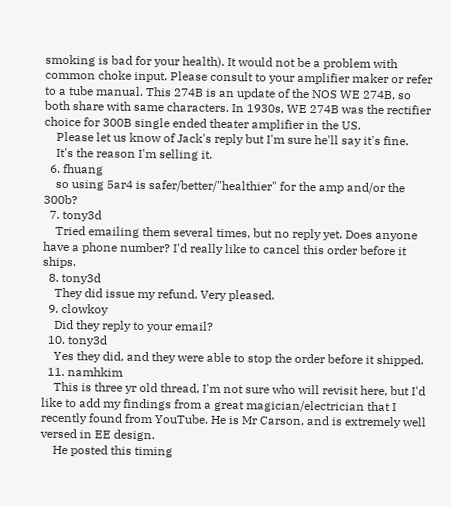smoking is bad for your health). It would not be a problem with common choke input. Please consult to your amplifier maker or refer to a tube manual. This 274B is an update of the NOS WE 274B, so both share with same characters. In 1930s, WE 274B was the rectifier choice for 300B single ended theater amplifier in the US.
    Please let us know of Jack's reply but I'm sure he'll say it's fine.
    It's the reason I'm selling it.
  6. fhuang
    so using 5ar4 is safer/better/"healthier" for the amp and/or the 300b?
  7. tony3d
    Tried emailing them several times, but no reply yet. Does anyone have a phone number? I'd really like to cancel this order before it ships.
  8. tony3d
    They did issue my refund. Very pleased.
  9. clowkoy
    Did they reply to your email?
  10. tony3d
    Yes they did, and they were able to stop the order before it shipped.
  11. namhkim
    This is three yr old thread, I'm not sure who will revisit here, but I'd like to add my findings from a great magician/electrician that I recently found from YouTube. He is Mr Carson, and is extremely well versed in EE design.
    He posted this timing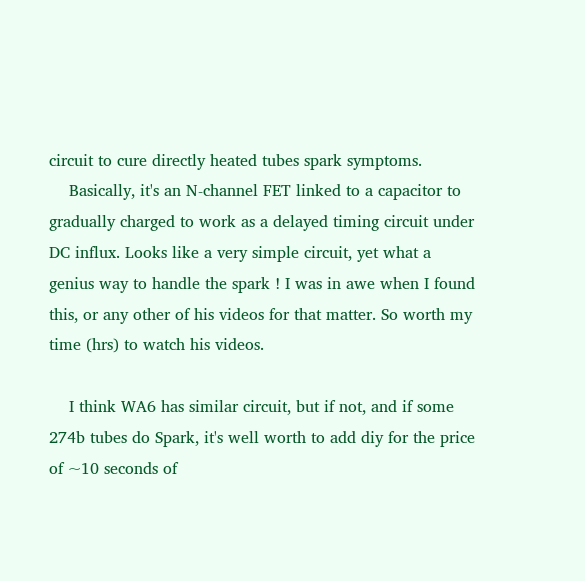circuit to cure directly heated tubes spark symptoms.
    Basically, it's an N-channel FET linked to a capacitor to gradually charged to work as a delayed timing circuit under DC influx. Looks like a very simple circuit, yet what a genius way to handle the spark ! I was in awe when I found this, or any other of his videos for that matter. So worth my time (hrs) to watch his videos.

    I think WA6 has similar circuit, but if not, and if some 274b tubes do Spark, it's well worth to add diy for the price of ~10 seconds of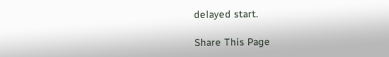delayed start.

Share This Page